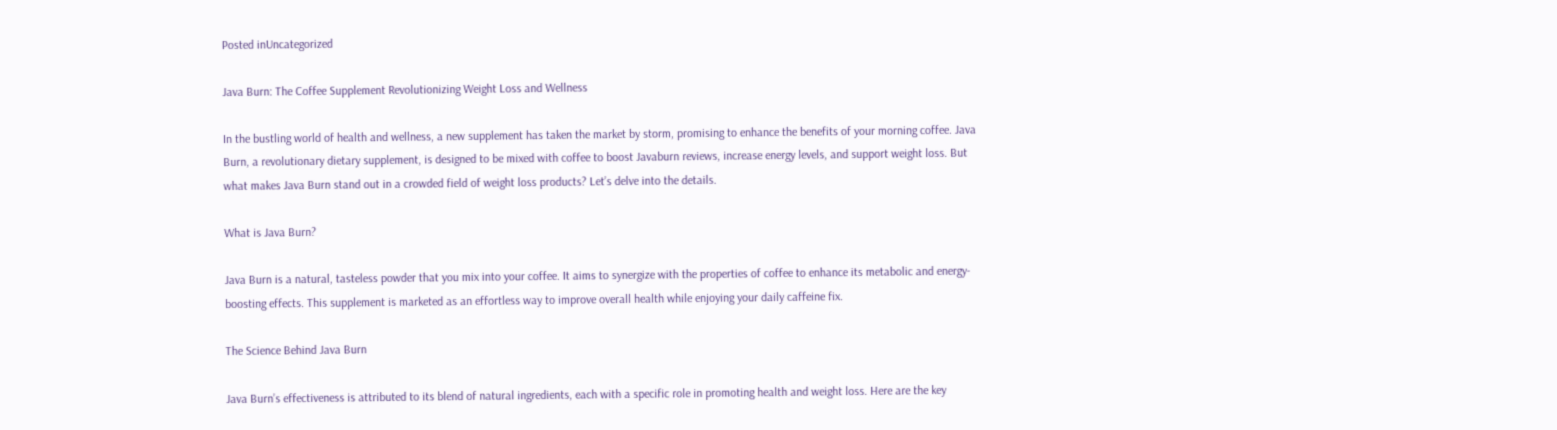Posted inUncategorized

Java Burn: The Coffee Supplement Revolutionizing Weight Loss and Wellness

In the bustling world of health and wellness, a new supplement has taken the market by storm, promising to enhance the benefits of your morning coffee. Java Burn, a revolutionary dietary supplement, is designed to be mixed with coffee to boost Javaburn reviews, increase energy levels, and support weight loss. But what makes Java Burn stand out in a crowded field of weight loss products? Let’s delve into the details.

What is Java Burn?

Java Burn is a natural, tasteless powder that you mix into your coffee. It aims to synergize with the properties of coffee to enhance its metabolic and energy-boosting effects. This supplement is marketed as an effortless way to improve overall health while enjoying your daily caffeine fix.

The Science Behind Java Burn

Java Burn’s effectiveness is attributed to its blend of natural ingredients, each with a specific role in promoting health and weight loss. Here are the key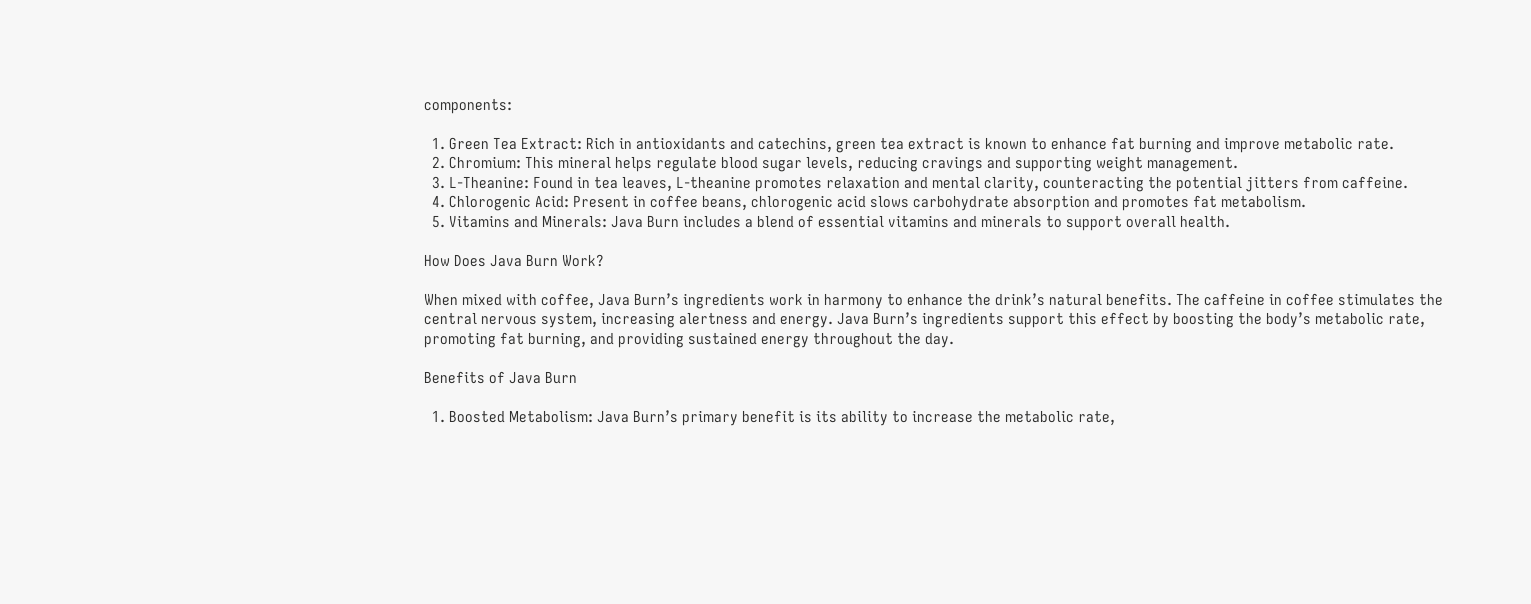components:

  1. Green Tea Extract: Rich in antioxidants and catechins, green tea extract is known to enhance fat burning and improve metabolic rate.
  2. Chromium: This mineral helps regulate blood sugar levels, reducing cravings and supporting weight management.
  3. L-Theanine: Found in tea leaves, L-theanine promotes relaxation and mental clarity, counteracting the potential jitters from caffeine.
  4. Chlorogenic Acid: Present in coffee beans, chlorogenic acid slows carbohydrate absorption and promotes fat metabolism.
  5. Vitamins and Minerals: Java Burn includes a blend of essential vitamins and minerals to support overall health.

How Does Java Burn Work?

When mixed with coffee, Java Burn’s ingredients work in harmony to enhance the drink’s natural benefits. The caffeine in coffee stimulates the central nervous system, increasing alertness and energy. Java Burn’s ingredients support this effect by boosting the body’s metabolic rate, promoting fat burning, and providing sustained energy throughout the day.

Benefits of Java Burn

  1. Boosted Metabolism: Java Burn’s primary benefit is its ability to increase the metabolic rate,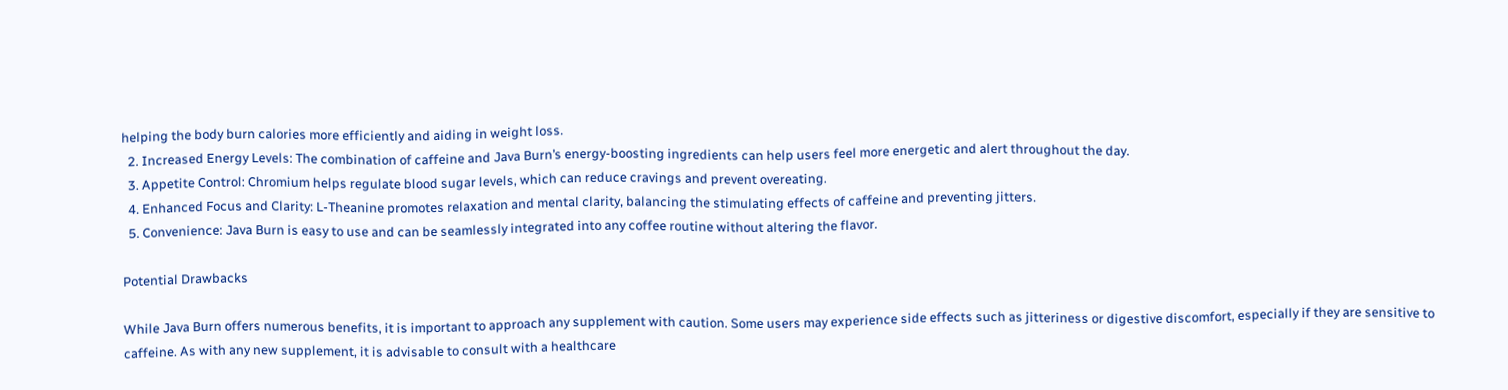helping the body burn calories more efficiently and aiding in weight loss.
  2. Increased Energy Levels: The combination of caffeine and Java Burn’s energy-boosting ingredients can help users feel more energetic and alert throughout the day.
  3. Appetite Control: Chromium helps regulate blood sugar levels, which can reduce cravings and prevent overeating.
  4. Enhanced Focus and Clarity: L-Theanine promotes relaxation and mental clarity, balancing the stimulating effects of caffeine and preventing jitters.
  5. Convenience: Java Burn is easy to use and can be seamlessly integrated into any coffee routine without altering the flavor.

Potential Drawbacks

While Java Burn offers numerous benefits, it is important to approach any supplement with caution. Some users may experience side effects such as jitteriness or digestive discomfort, especially if they are sensitive to caffeine. As with any new supplement, it is advisable to consult with a healthcare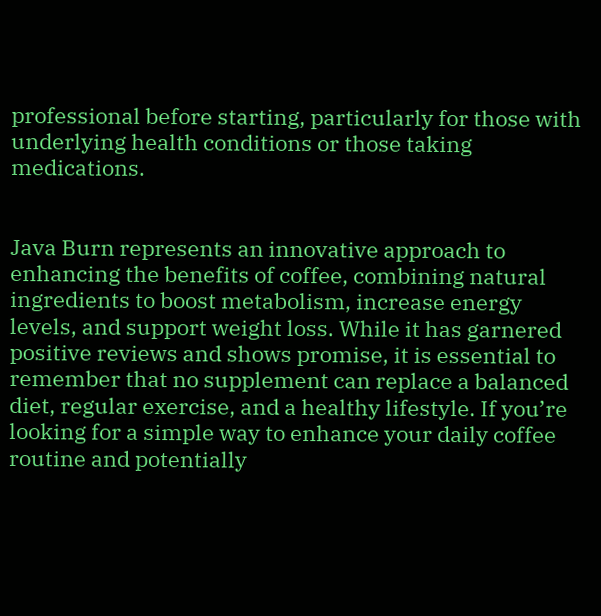professional before starting, particularly for those with underlying health conditions or those taking medications.


Java Burn represents an innovative approach to enhancing the benefits of coffee, combining natural ingredients to boost metabolism, increase energy levels, and support weight loss. While it has garnered positive reviews and shows promise, it is essential to remember that no supplement can replace a balanced diet, regular exercise, and a healthy lifestyle. If you’re looking for a simple way to enhance your daily coffee routine and potentially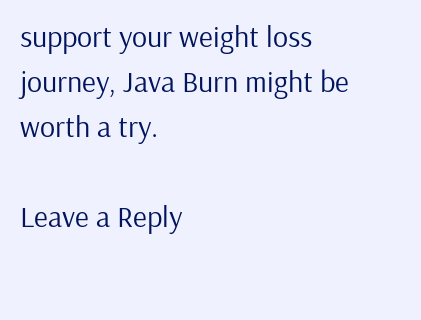support your weight loss journey, Java Burn might be worth a try.

Leave a Reply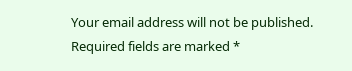Your email address will not be published. Required fields are marked *